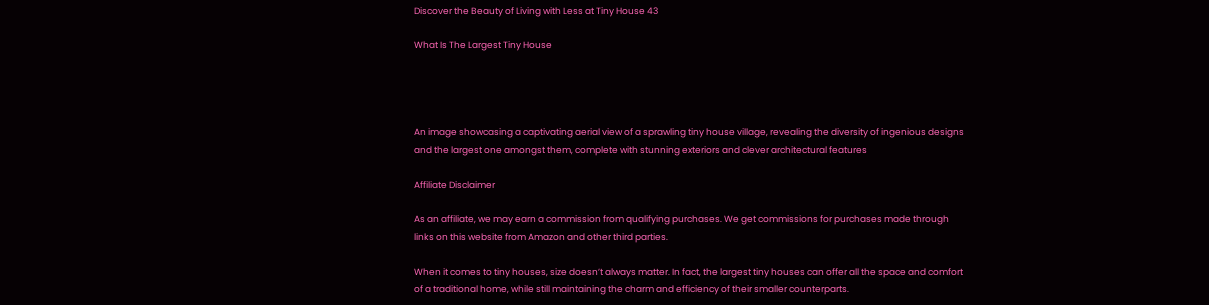Discover the Beauty of Living with Less at Tiny House 43

What Is The Largest Tiny House




An image showcasing a captivating aerial view of a sprawling tiny house village, revealing the diversity of ingenious designs and the largest one amongst them, complete with stunning exteriors and clever architectural features

Affiliate Disclaimer

As an affiliate, we may earn a commission from qualifying purchases. We get commissions for purchases made through links on this website from Amazon and other third parties.

When it comes to tiny houses, size doesn’t always matter. In fact, the largest tiny houses can offer all the space and comfort of a traditional home, while still maintaining the charm and efficiency of their smaller counterparts.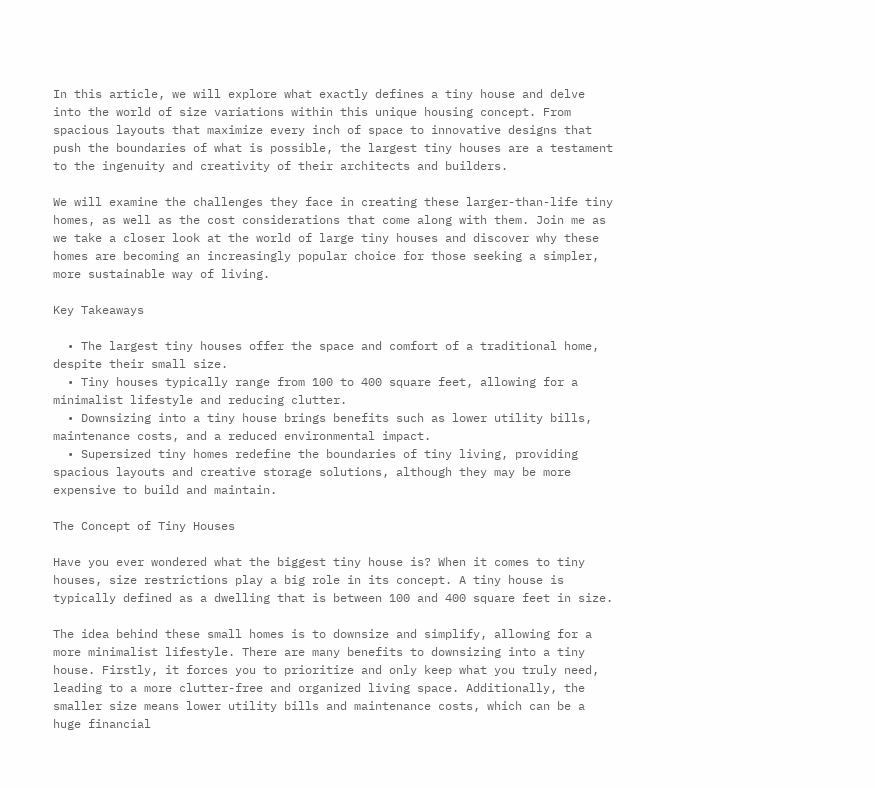In this article, we will explore what exactly defines a tiny house and delve into the world of size variations within this unique housing concept. From spacious layouts that maximize every inch of space to innovative designs that push the boundaries of what is possible, the largest tiny houses are a testament to the ingenuity and creativity of their architects and builders.

We will examine the challenges they face in creating these larger-than-life tiny homes, as well as the cost considerations that come along with them. Join me as we take a closer look at the world of large tiny houses and discover why these homes are becoming an increasingly popular choice for those seeking a simpler, more sustainable way of living.

Key Takeaways

  • The largest tiny houses offer the space and comfort of a traditional home, despite their small size.
  • Tiny houses typically range from 100 to 400 square feet, allowing for a minimalist lifestyle and reducing clutter.
  • Downsizing into a tiny house brings benefits such as lower utility bills, maintenance costs, and a reduced environmental impact.
  • Supersized tiny homes redefine the boundaries of tiny living, providing spacious layouts and creative storage solutions, although they may be more expensive to build and maintain.

The Concept of Tiny Houses

Have you ever wondered what the biggest tiny house is? When it comes to tiny houses, size restrictions play a big role in its concept. A tiny house is typically defined as a dwelling that is between 100 and 400 square feet in size.

The idea behind these small homes is to downsize and simplify, allowing for a more minimalist lifestyle. There are many benefits to downsizing into a tiny house. Firstly, it forces you to prioritize and only keep what you truly need, leading to a more clutter-free and organized living space. Additionally, the smaller size means lower utility bills and maintenance costs, which can be a huge financial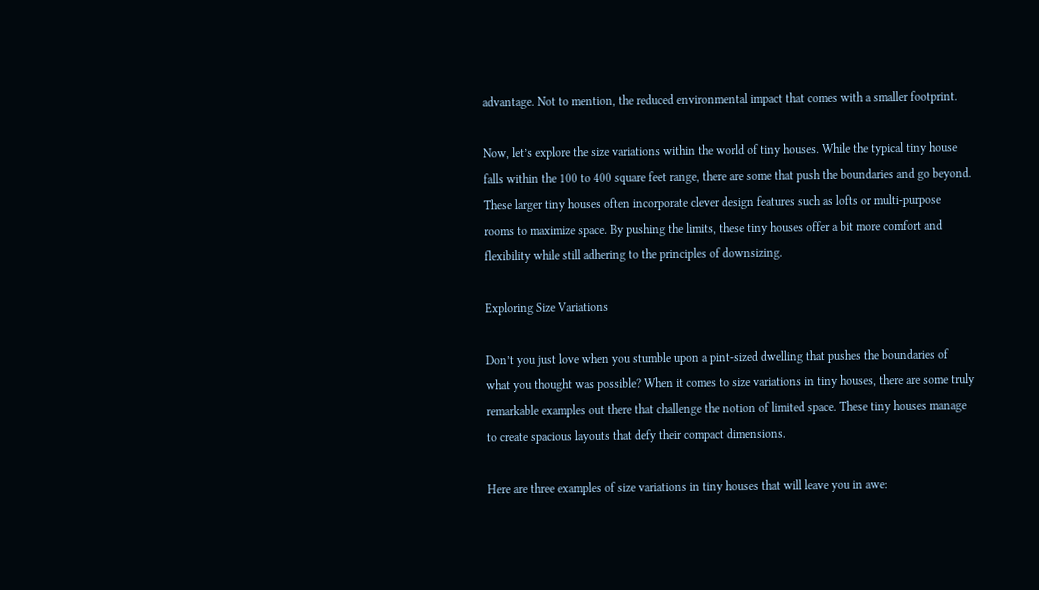advantage. Not to mention, the reduced environmental impact that comes with a smaller footprint.

Now, let’s explore the size variations within the world of tiny houses. While the typical tiny house falls within the 100 to 400 square feet range, there are some that push the boundaries and go beyond. These larger tiny houses often incorporate clever design features such as lofts or multi-purpose rooms to maximize space. By pushing the limits, these tiny houses offer a bit more comfort and flexibility while still adhering to the principles of downsizing.

Exploring Size Variations

Don’t you just love when you stumble upon a pint-sized dwelling that pushes the boundaries of what you thought was possible? When it comes to size variations in tiny houses, there are some truly remarkable examples out there that challenge the notion of limited space. These tiny houses manage to create spacious layouts that defy their compact dimensions.

Here are three examples of size variations in tiny houses that will leave you in awe: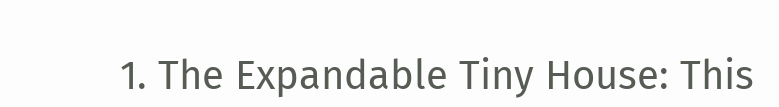1. The Expandable Tiny House: This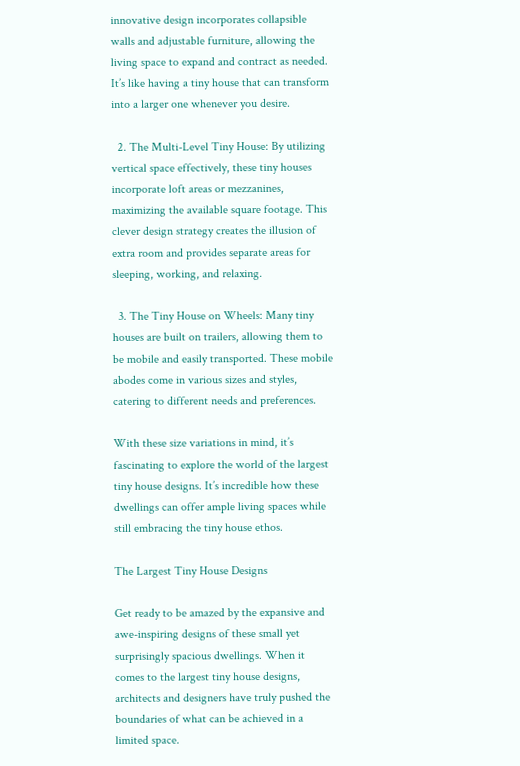innovative design incorporates collapsible walls and adjustable furniture, allowing the living space to expand and contract as needed. It’s like having a tiny house that can transform into a larger one whenever you desire.

  2. The Multi-Level Tiny House: By utilizing vertical space effectively, these tiny houses incorporate loft areas or mezzanines, maximizing the available square footage. This clever design strategy creates the illusion of extra room and provides separate areas for sleeping, working, and relaxing.

  3. The Tiny House on Wheels: Many tiny houses are built on trailers, allowing them to be mobile and easily transported. These mobile abodes come in various sizes and styles, catering to different needs and preferences.

With these size variations in mind, it’s fascinating to explore the world of the largest tiny house designs. It’s incredible how these dwellings can offer ample living spaces while still embracing the tiny house ethos.

The Largest Tiny House Designs

Get ready to be amazed by the expansive and awe-inspiring designs of these small yet surprisingly spacious dwellings. When it comes to the largest tiny house designs, architects and designers have truly pushed the boundaries of what can be achieved in a limited space.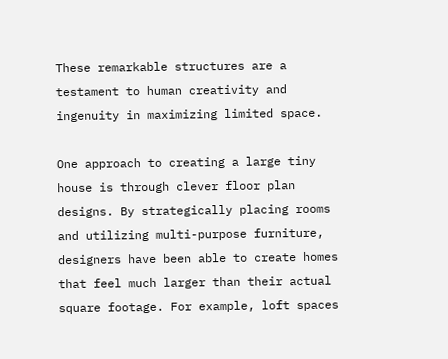These remarkable structures are a testament to human creativity and ingenuity in maximizing limited space.

One approach to creating a large tiny house is through clever floor plan designs. By strategically placing rooms and utilizing multi-purpose furniture, designers have been able to create homes that feel much larger than their actual square footage. For example, loft spaces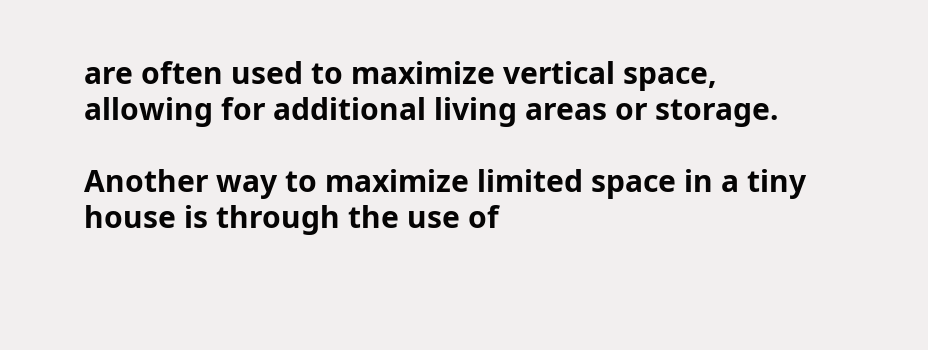are often used to maximize vertical space, allowing for additional living areas or storage.

Another way to maximize limited space in a tiny house is through the use of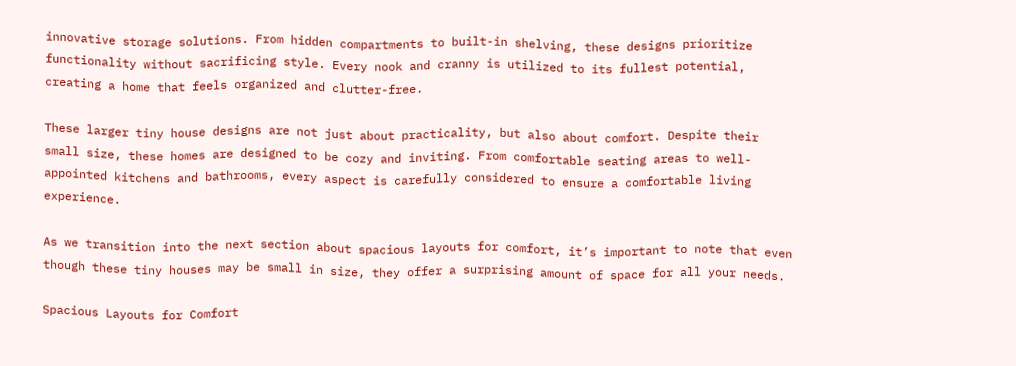innovative storage solutions. From hidden compartments to built-in shelving, these designs prioritize functionality without sacrificing style. Every nook and cranny is utilized to its fullest potential, creating a home that feels organized and clutter-free.

These larger tiny house designs are not just about practicality, but also about comfort. Despite their small size, these homes are designed to be cozy and inviting. From comfortable seating areas to well-appointed kitchens and bathrooms, every aspect is carefully considered to ensure a comfortable living experience.

As we transition into the next section about spacious layouts for comfort, it’s important to note that even though these tiny houses may be small in size, they offer a surprising amount of space for all your needs.

Spacious Layouts for Comfort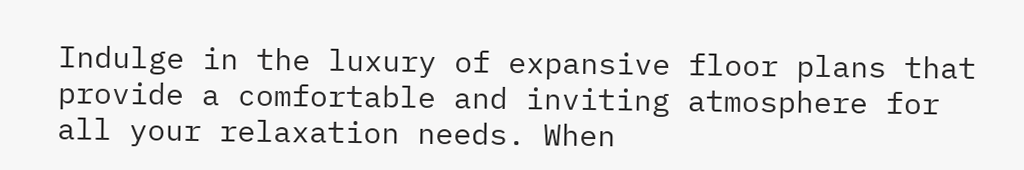Indulge in the luxury of expansive floor plans that provide a comfortable and inviting atmosphere for all your relaxation needs. When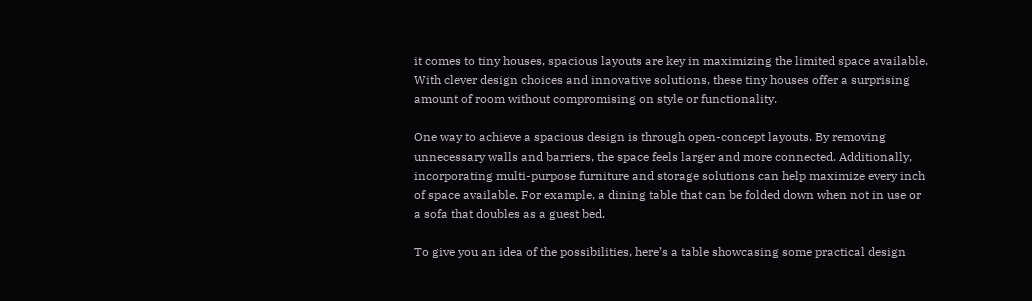it comes to tiny houses, spacious layouts are key in maximizing the limited space available. With clever design choices and innovative solutions, these tiny houses offer a surprising amount of room without compromising on style or functionality.

One way to achieve a spacious design is through open-concept layouts. By removing unnecessary walls and barriers, the space feels larger and more connected. Additionally, incorporating multi-purpose furniture and storage solutions can help maximize every inch of space available. For example, a dining table that can be folded down when not in use or a sofa that doubles as a guest bed.

To give you an idea of the possibilities, here’s a table showcasing some practical design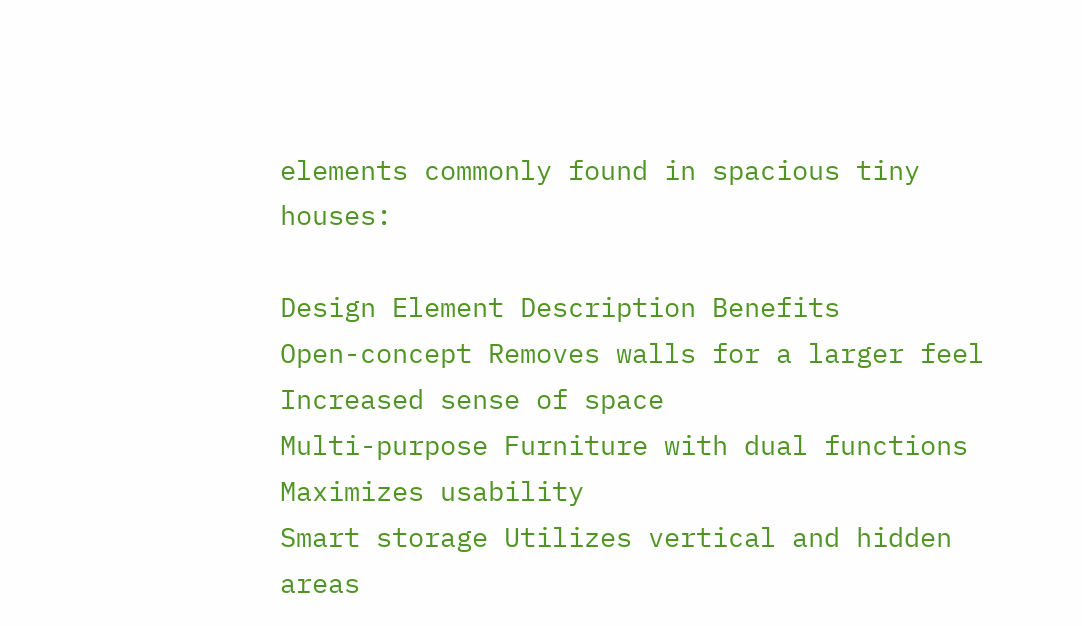elements commonly found in spacious tiny houses:

Design Element Description Benefits
Open-concept Removes walls for a larger feel Increased sense of space
Multi-purpose Furniture with dual functions Maximizes usability
Smart storage Utilizes vertical and hidden areas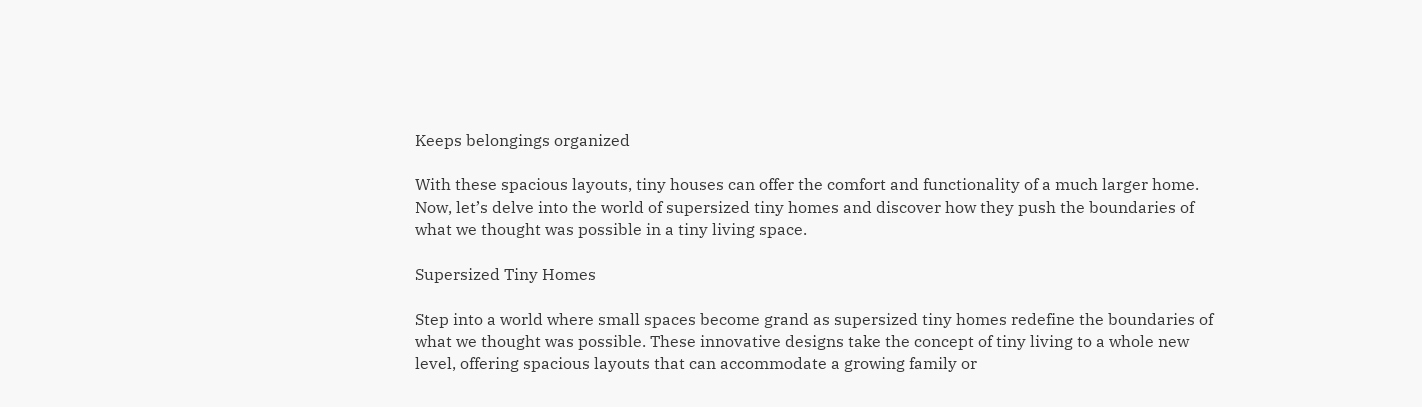Keeps belongings organized

With these spacious layouts, tiny houses can offer the comfort and functionality of a much larger home. Now, let’s delve into the world of supersized tiny homes and discover how they push the boundaries of what we thought was possible in a tiny living space.

Supersized Tiny Homes

Step into a world where small spaces become grand as supersized tiny homes redefine the boundaries of what we thought was possible. These innovative designs take the concept of tiny living to a whole new level, offering spacious layouts that can accommodate a growing family or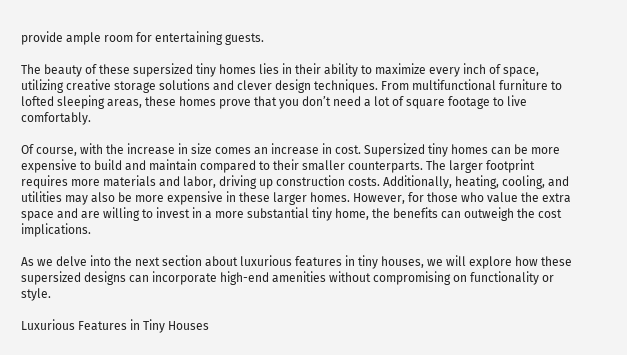provide ample room for entertaining guests.

The beauty of these supersized tiny homes lies in their ability to maximize every inch of space, utilizing creative storage solutions and clever design techniques. From multifunctional furniture to lofted sleeping areas, these homes prove that you don’t need a lot of square footage to live comfortably.

Of course, with the increase in size comes an increase in cost. Supersized tiny homes can be more expensive to build and maintain compared to their smaller counterparts. The larger footprint requires more materials and labor, driving up construction costs. Additionally, heating, cooling, and utilities may also be more expensive in these larger homes. However, for those who value the extra space and are willing to invest in a more substantial tiny home, the benefits can outweigh the cost implications.

As we delve into the next section about luxurious features in tiny houses, we will explore how these supersized designs can incorporate high-end amenities without compromising on functionality or style.

Luxurious Features in Tiny Houses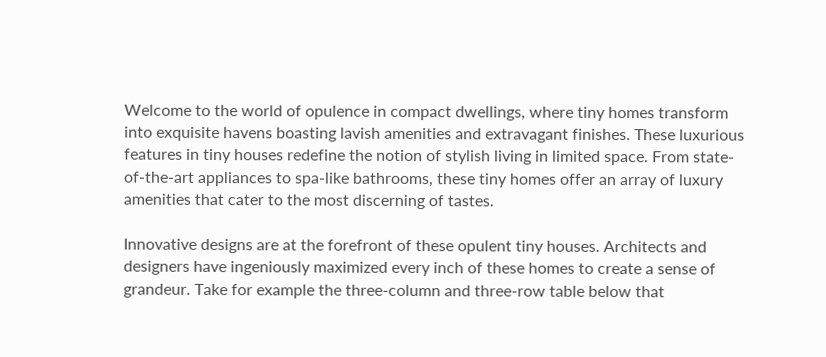Welcome to the world of opulence in compact dwellings, where tiny homes transform into exquisite havens boasting lavish amenities and extravagant finishes. These luxurious features in tiny houses redefine the notion of stylish living in limited space. From state-of-the-art appliances to spa-like bathrooms, these tiny homes offer an array of luxury amenities that cater to the most discerning of tastes.

Innovative designs are at the forefront of these opulent tiny houses. Architects and designers have ingeniously maximized every inch of these homes to create a sense of grandeur. Take for example the three-column and three-row table below that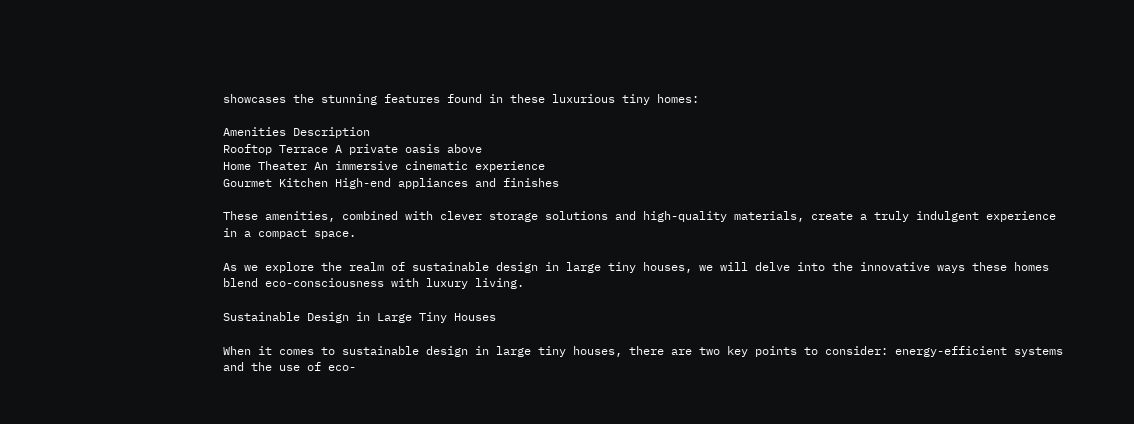showcases the stunning features found in these luxurious tiny homes:

Amenities Description
Rooftop Terrace A private oasis above
Home Theater An immersive cinematic experience
Gourmet Kitchen High-end appliances and finishes

These amenities, combined with clever storage solutions and high-quality materials, create a truly indulgent experience in a compact space.

As we explore the realm of sustainable design in large tiny houses, we will delve into the innovative ways these homes blend eco-consciousness with luxury living.

Sustainable Design in Large Tiny Houses

When it comes to sustainable design in large tiny houses, there are two key points to consider: energy-efficient systems and the use of eco-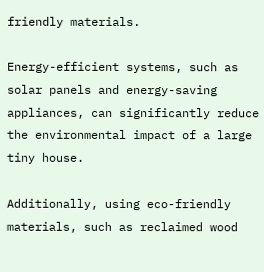friendly materials.

Energy-efficient systems, such as solar panels and energy-saving appliances, can significantly reduce the environmental impact of a large tiny house.

Additionally, using eco-friendly materials, such as reclaimed wood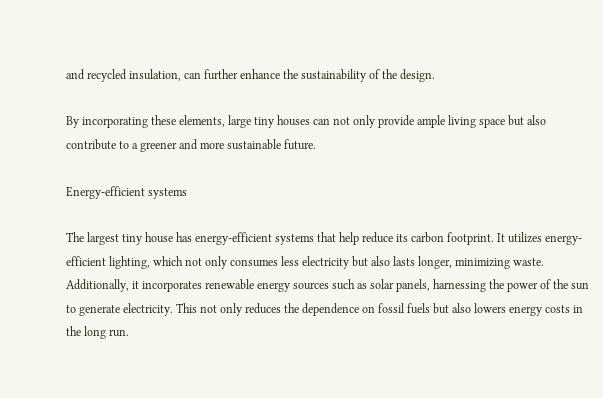and recycled insulation, can further enhance the sustainability of the design.

By incorporating these elements, large tiny houses can not only provide ample living space but also contribute to a greener and more sustainable future.

Energy-efficient systems

The largest tiny house has energy-efficient systems that help reduce its carbon footprint. It utilizes energy-efficient lighting, which not only consumes less electricity but also lasts longer, minimizing waste. Additionally, it incorporates renewable energy sources such as solar panels, harnessing the power of the sun to generate electricity. This not only reduces the dependence on fossil fuels but also lowers energy costs in the long run.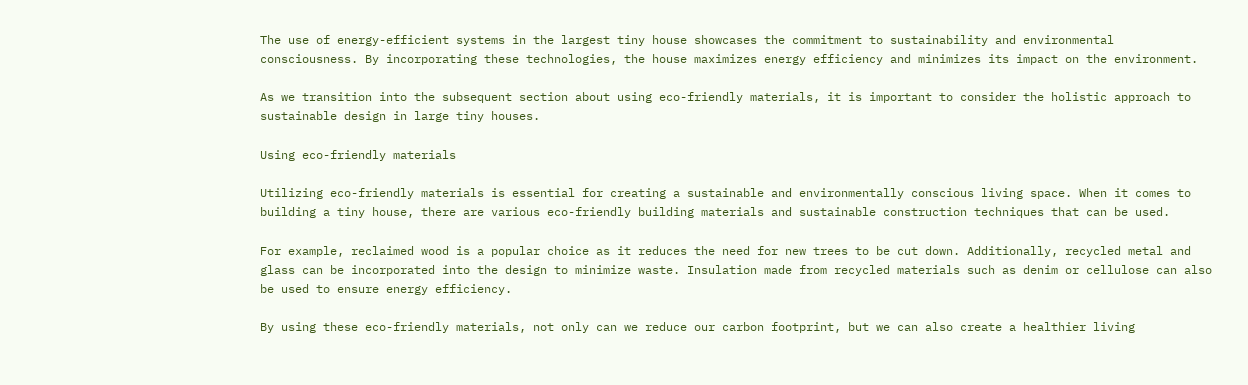The use of energy-efficient systems in the largest tiny house showcases the commitment to sustainability and environmental consciousness. By incorporating these technologies, the house maximizes energy efficiency and minimizes its impact on the environment.

As we transition into the subsequent section about using eco-friendly materials, it is important to consider the holistic approach to sustainable design in large tiny houses.

Using eco-friendly materials

Utilizing eco-friendly materials is essential for creating a sustainable and environmentally conscious living space. When it comes to building a tiny house, there are various eco-friendly building materials and sustainable construction techniques that can be used.

For example, reclaimed wood is a popular choice as it reduces the need for new trees to be cut down. Additionally, recycled metal and glass can be incorporated into the design to minimize waste. Insulation made from recycled materials such as denim or cellulose can also be used to ensure energy efficiency.

By using these eco-friendly materials, not only can we reduce our carbon footprint, but we can also create a healthier living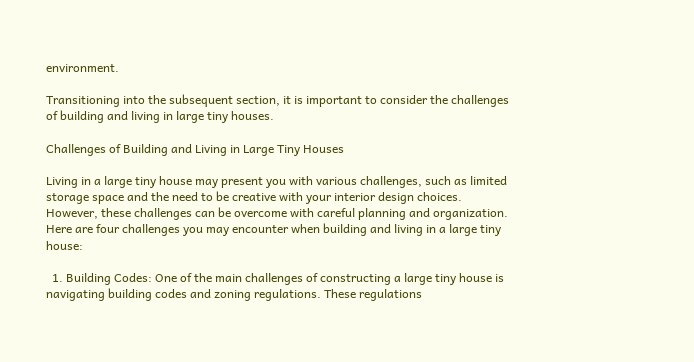environment.

Transitioning into the subsequent section, it is important to consider the challenges of building and living in large tiny houses.

Challenges of Building and Living in Large Tiny Houses

Living in a large tiny house may present you with various challenges, such as limited storage space and the need to be creative with your interior design choices. However, these challenges can be overcome with careful planning and organization. Here are four challenges you may encounter when building and living in a large tiny house:

  1. Building Codes: One of the main challenges of constructing a large tiny house is navigating building codes and zoning regulations. These regulations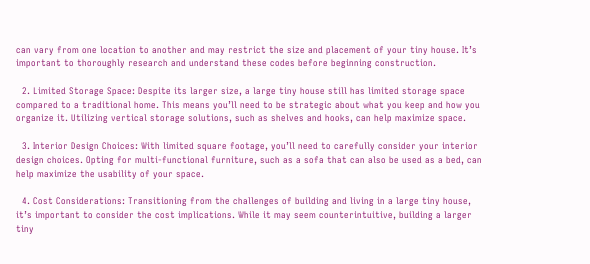can vary from one location to another and may restrict the size and placement of your tiny house. It’s important to thoroughly research and understand these codes before beginning construction.

  2. Limited Storage Space: Despite its larger size, a large tiny house still has limited storage space compared to a traditional home. This means you’ll need to be strategic about what you keep and how you organize it. Utilizing vertical storage solutions, such as shelves and hooks, can help maximize space.

  3. Interior Design Choices: With limited square footage, you’ll need to carefully consider your interior design choices. Opting for multi-functional furniture, such as a sofa that can also be used as a bed, can help maximize the usability of your space.

  4. Cost Considerations: Transitioning from the challenges of building and living in a large tiny house, it’s important to consider the cost implications. While it may seem counterintuitive, building a larger tiny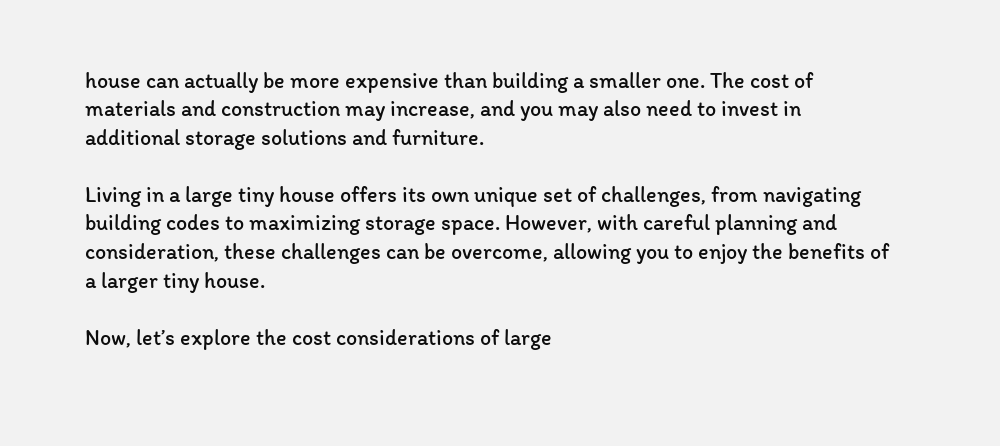house can actually be more expensive than building a smaller one. The cost of materials and construction may increase, and you may also need to invest in additional storage solutions and furniture.

Living in a large tiny house offers its own unique set of challenges, from navigating building codes to maximizing storage space. However, with careful planning and consideration, these challenges can be overcome, allowing you to enjoy the benefits of a larger tiny house.

Now, let’s explore the cost considerations of large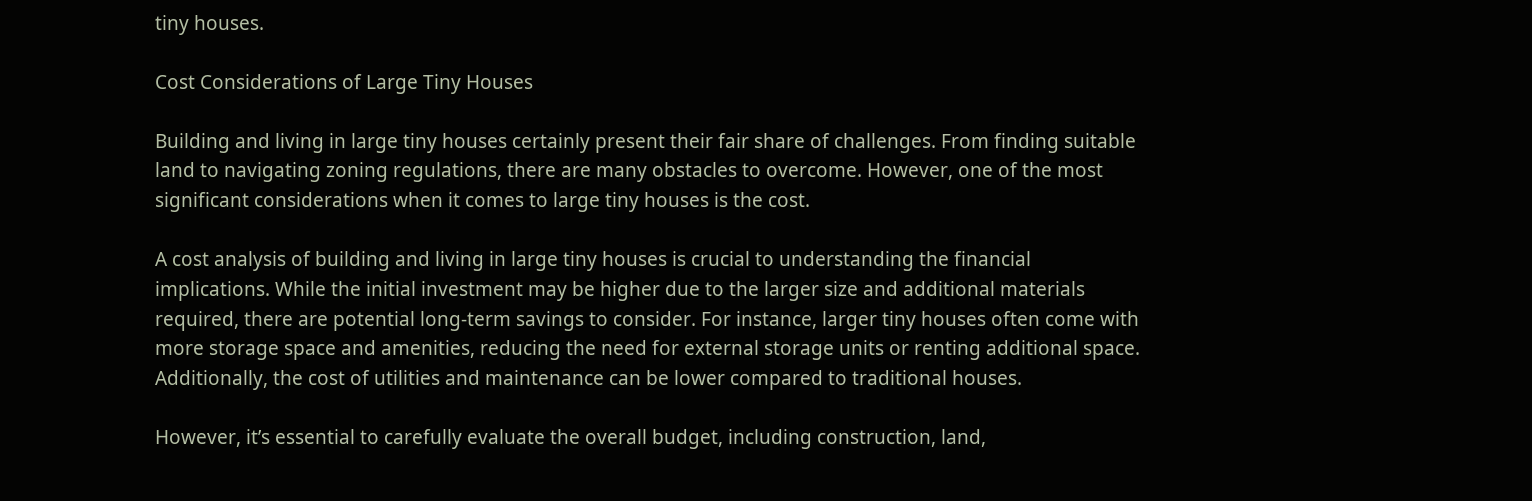tiny houses.

Cost Considerations of Large Tiny Houses

Building and living in large tiny houses certainly present their fair share of challenges. From finding suitable land to navigating zoning regulations, there are many obstacles to overcome. However, one of the most significant considerations when it comes to large tiny houses is the cost.

A cost analysis of building and living in large tiny houses is crucial to understanding the financial implications. While the initial investment may be higher due to the larger size and additional materials required, there are potential long-term savings to consider. For instance, larger tiny houses often come with more storage space and amenities, reducing the need for external storage units or renting additional space. Additionally, the cost of utilities and maintenance can be lower compared to traditional houses.

However, it’s essential to carefully evaluate the overall budget, including construction, land,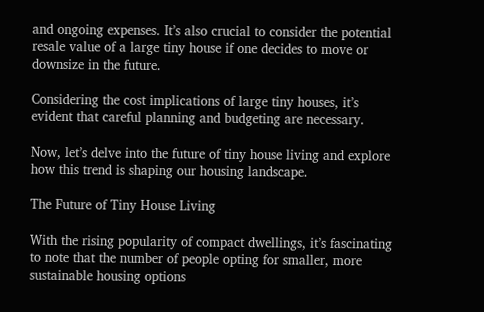and ongoing expenses. It’s also crucial to consider the potential resale value of a large tiny house if one decides to move or downsize in the future.

Considering the cost implications of large tiny houses, it’s evident that careful planning and budgeting are necessary.

Now, let’s delve into the future of tiny house living and explore how this trend is shaping our housing landscape.

The Future of Tiny House Living

With the rising popularity of compact dwellings, it’s fascinating to note that the number of people opting for smaller, more sustainable housing options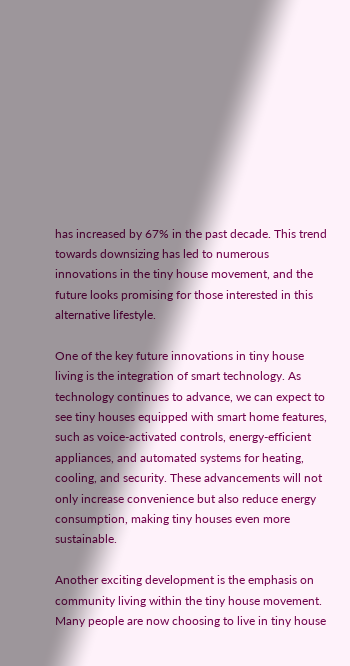has increased by 67% in the past decade. This trend towards downsizing has led to numerous innovations in the tiny house movement, and the future looks promising for those interested in this alternative lifestyle.

One of the key future innovations in tiny house living is the integration of smart technology. As technology continues to advance, we can expect to see tiny houses equipped with smart home features, such as voice-activated controls, energy-efficient appliances, and automated systems for heating, cooling, and security. These advancements will not only increase convenience but also reduce energy consumption, making tiny houses even more sustainable.

Another exciting development is the emphasis on community living within the tiny house movement. Many people are now choosing to live in tiny house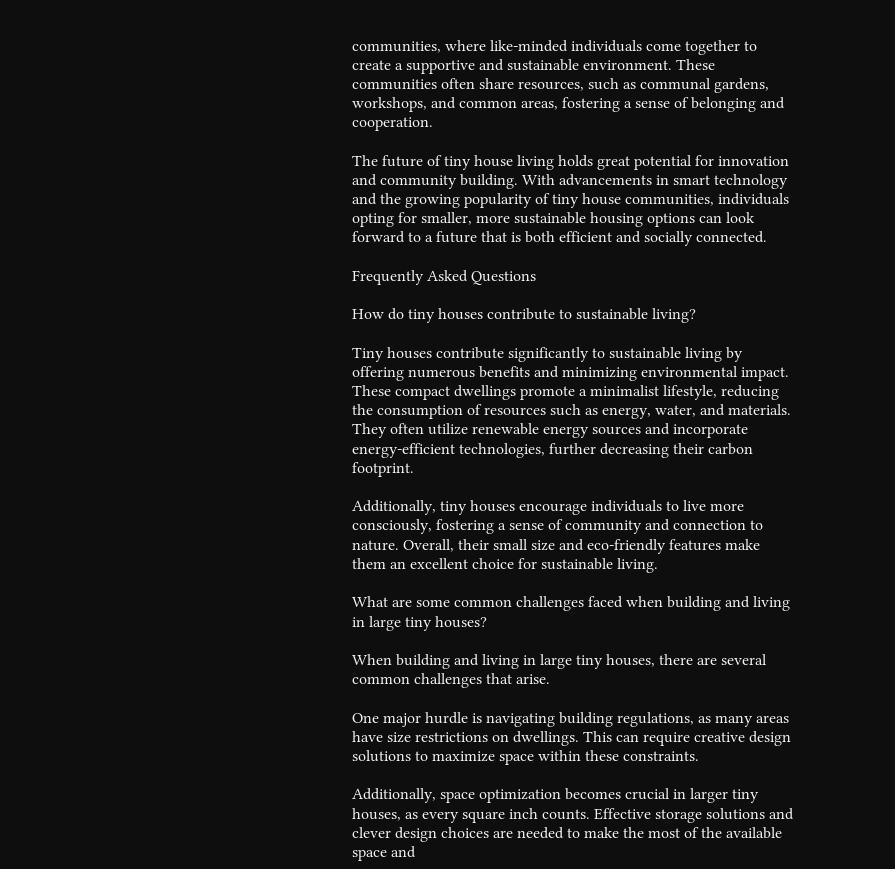communities, where like-minded individuals come together to create a supportive and sustainable environment. These communities often share resources, such as communal gardens, workshops, and common areas, fostering a sense of belonging and cooperation.

The future of tiny house living holds great potential for innovation and community building. With advancements in smart technology and the growing popularity of tiny house communities, individuals opting for smaller, more sustainable housing options can look forward to a future that is both efficient and socially connected.

Frequently Asked Questions

How do tiny houses contribute to sustainable living?

Tiny houses contribute significantly to sustainable living by offering numerous benefits and minimizing environmental impact. These compact dwellings promote a minimalist lifestyle, reducing the consumption of resources such as energy, water, and materials. They often utilize renewable energy sources and incorporate energy-efficient technologies, further decreasing their carbon footprint.

Additionally, tiny houses encourage individuals to live more consciously, fostering a sense of community and connection to nature. Overall, their small size and eco-friendly features make them an excellent choice for sustainable living.

What are some common challenges faced when building and living in large tiny houses?

When building and living in large tiny houses, there are several common challenges that arise.

One major hurdle is navigating building regulations, as many areas have size restrictions on dwellings. This can require creative design solutions to maximize space within these constraints.

Additionally, space optimization becomes crucial in larger tiny houses, as every square inch counts. Effective storage solutions and clever design choices are needed to make the most of the available space and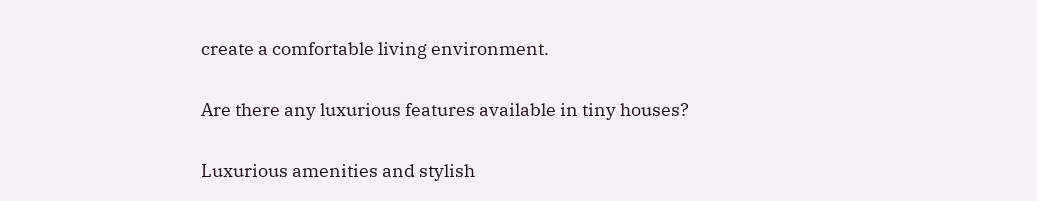create a comfortable living environment.

Are there any luxurious features available in tiny houses?

Luxurious amenities and stylish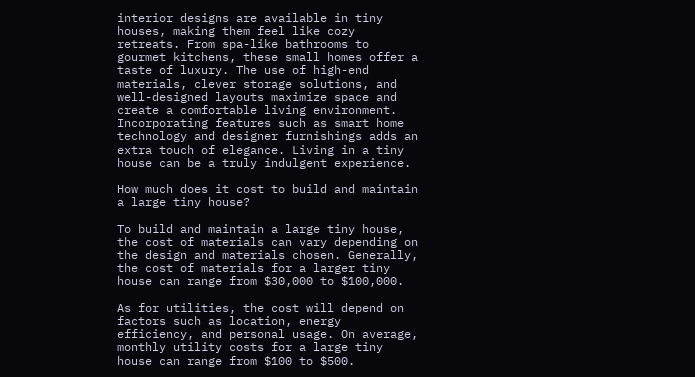interior designs are available in tiny houses, making them feel like cozy retreats. From spa-like bathrooms to gourmet kitchens, these small homes offer a taste of luxury. The use of high-end materials, clever storage solutions, and well-designed layouts maximize space and create a comfortable living environment. Incorporating features such as smart home technology and designer furnishings adds an extra touch of elegance. Living in a tiny house can be a truly indulgent experience.

How much does it cost to build and maintain a large tiny house?

To build and maintain a large tiny house, the cost of materials can vary depending on the design and materials chosen. Generally, the cost of materials for a larger tiny house can range from $30,000 to $100,000.

As for utilities, the cost will depend on factors such as location, energy efficiency, and personal usage. On average, monthly utility costs for a large tiny house can range from $100 to $500.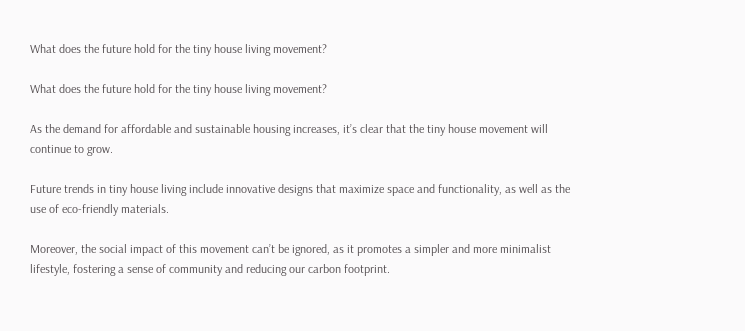What does the future hold for the tiny house living movement?

What does the future hold for the tiny house living movement?

As the demand for affordable and sustainable housing increases, it’s clear that the tiny house movement will continue to grow.

Future trends in tiny house living include innovative designs that maximize space and functionality, as well as the use of eco-friendly materials.

Moreover, the social impact of this movement can’t be ignored, as it promotes a simpler and more minimalist lifestyle, fostering a sense of community and reducing our carbon footprint.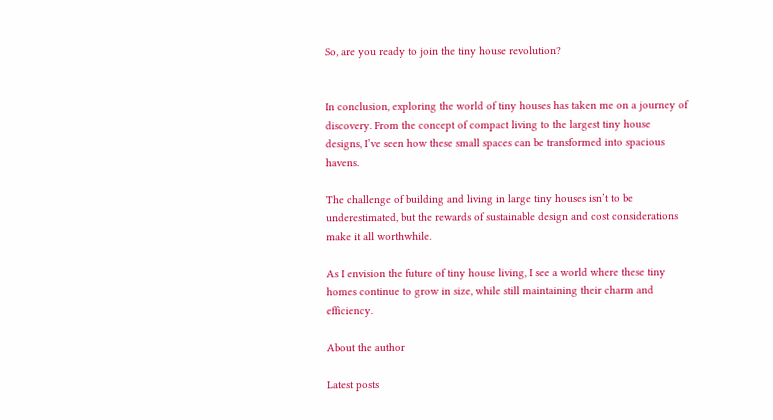So, are you ready to join the tiny house revolution?


In conclusion, exploring the world of tiny houses has taken me on a journey of discovery. From the concept of compact living to the largest tiny house designs, I’ve seen how these small spaces can be transformed into spacious havens.

The challenge of building and living in large tiny houses isn’t to be underestimated, but the rewards of sustainable design and cost considerations make it all worthwhile.

As I envision the future of tiny house living, I see a world where these tiny homes continue to grow in size, while still maintaining their charm and efficiency.

About the author

Latest posts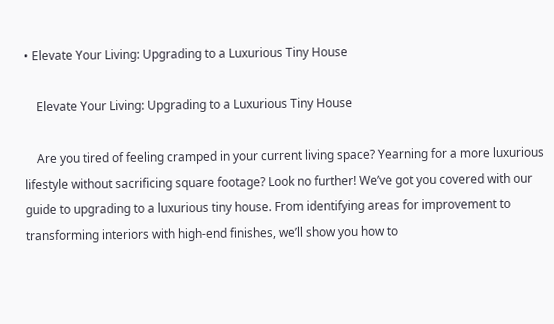• Elevate Your Living: Upgrading to a Luxurious Tiny House

    Elevate Your Living: Upgrading to a Luxurious Tiny House

    Are you tired of feeling cramped in your current living space? Yearning for a more luxurious lifestyle without sacrificing square footage? Look no further! We’ve got you covered with our guide to upgrading to a luxurious tiny house. From identifying areas for improvement to transforming interiors with high-end finishes, we’ll show you how to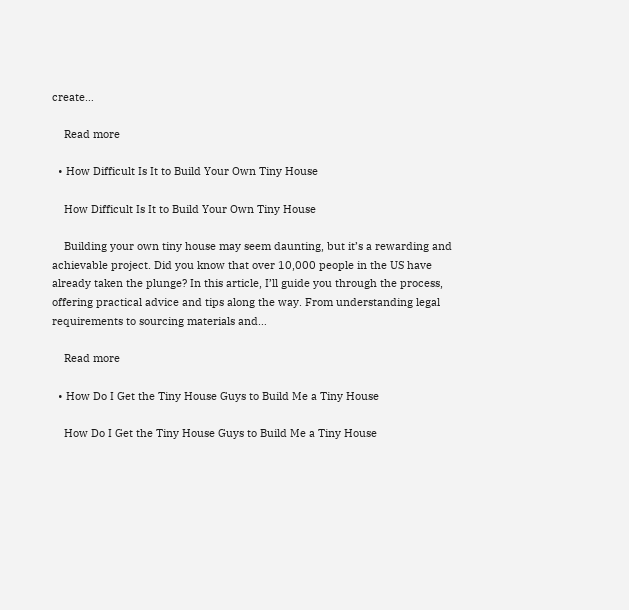create…

    Read more

  • How Difficult Is It to Build Your Own Tiny House

    How Difficult Is It to Build Your Own Tiny House

    Building your own tiny house may seem daunting, but it’s a rewarding and achievable project. Did you know that over 10,000 people in the US have already taken the plunge? In this article, I’ll guide you through the process, offering practical advice and tips along the way. From understanding legal requirements to sourcing materials and…

    Read more

  • How Do I Get the Tiny House Guys to Build Me a Tiny House

    How Do I Get the Tiny House Guys to Build Me a Tiny House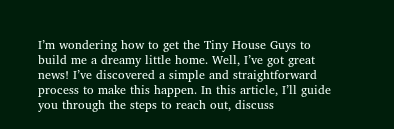I’m wondering how to get the Tiny House Guys to build me a dreamy little home. Well, I’ve got great news! I’ve discovered a simple and straightforward process to make this happen. In this article, I’ll guide you through the steps to reach out, discuss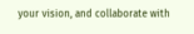your vision, and collaborate with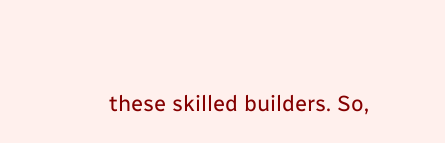these skilled builders. So,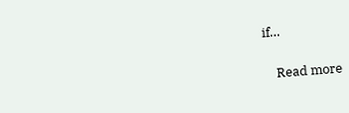if…

    Read more